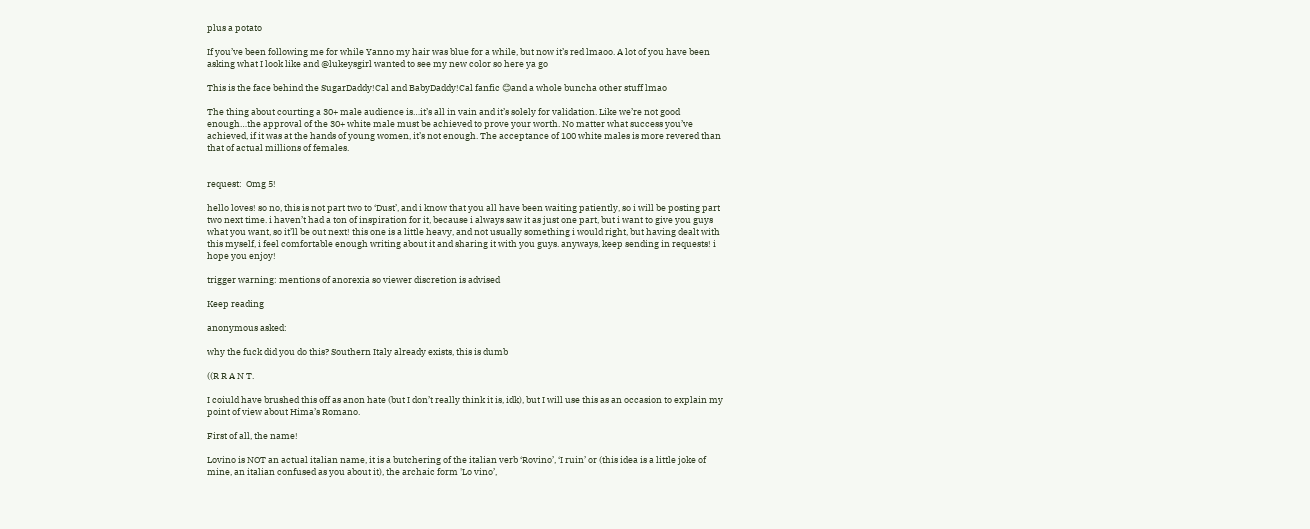plus a potato

If you’ve been following me for while Yanno my hair was blue for a while, but now it’s red lmaoo. A lot of you have been asking what I look like and @lukeysgirl wanted to see my new color so here ya go

This is the face behind the SugarDaddy!Cal and BabyDaddy!Cal fanfic 😊and a whole buncha other stuff lmao

The thing about courting a 30+ male audience is…it’s all in vain and it’s solely for validation. Like we’re not good enough…the approval of the 30+ white male must be achieved to prove your worth. No matter what success you’ve achieved, if it was at the hands of young women, it’s not enough. The acceptance of 100 white males is more revered than that of actual millions of females.


request:  Omg 5!

hello loves! so no, this is not part two to ‘Dust’, and i know that you all have been waiting patiently, so i will be posting part two next time. i haven’t had a ton of inspiration for it, because i always saw it as just one part, but i want to give you guys what you want, so it’ll be out next! this one is a little heavy, and not usually something i would right, but having dealt with this myself, i feel comfortable enough writing about it and sharing it with you guys. anyways, keep sending in requests! i hope you enjoy!

trigger warning: mentions of anorexia so viewer discretion is advised

Keep reading

anonymous asked:

why the fuck did you do this? Southern Italy already exists, this is dumb

((R R A N T.

I coiuld have brushed this off as anon hate (but I don’t really think it is, idk), but I will use this as an occasion to explain my point of view about Hima’s Romano.

First of all, the name!

Lovino is NOT an actual italian name, it is a butchering of the italian verb ‘Rovino’, ‘I ruin’ or (this idea is a little joke of mine, an italian confused as you about it), the archaic form 'Lo vino’,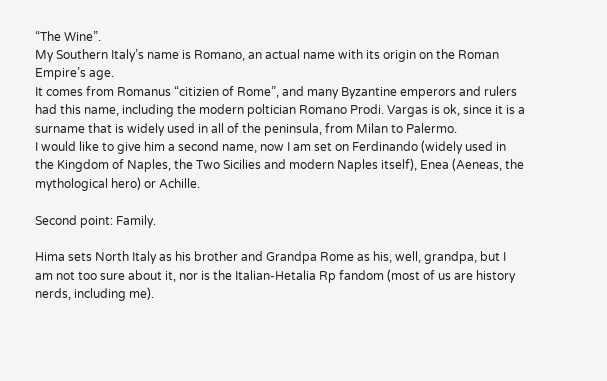“The Wine”.
My Southern Italy’s name is Romano, an actual name with its origin on the Roman Empire’s age.
It comes from Romanus “citizien of Rome”, and many Byzantine emperors and rulers had this name, including the modern poltician Romano Prodi. Vargas is ok, since it is a surname that is widely used in all of the peninsula, from Milan to Palermo.
I would like to give him a second name, now I am set on Ferdinando (widely used in the Kingdom of Naples, the Two Sicilies and modern Naples itself), Enea (Aeneas, the mythological hero) or Achille.

Second point: Family.

Hima sets North Italy as his brother and Grandpa Rome as his, well, grandpa, but I am not too sure about it, nor is the Italian-Hetalia Rp fandom (most of us are history nerds, including me).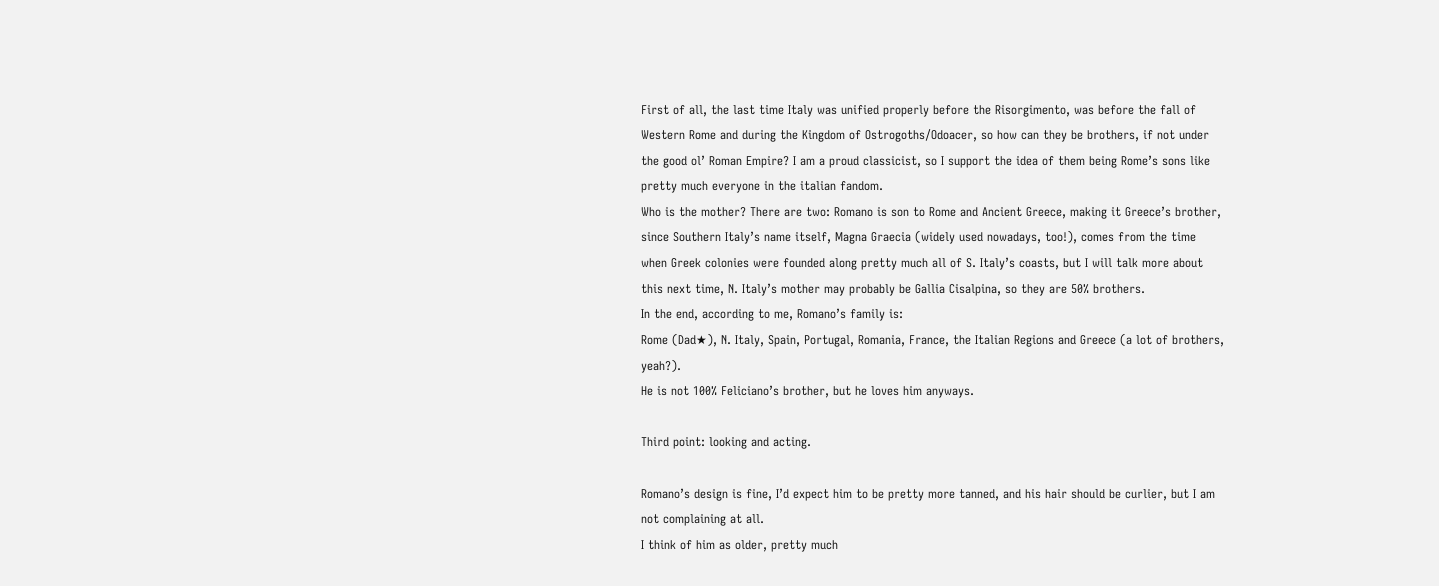First of all, the last time Italy was unified properly before the Risorgimento, was before the fall of Western Rome and during the Kingdom of Ostrogoths/Odoacer, so how can they be brothers, if not under the good ol’ Roman Empire? I am a proud classicist, so I support the idea of them being Rome’s sons like pretty much everyone in the italian fandom.
Who is the mother? There are two: Romano is son to Rome and Ancient Greece, making it Greece’s brother, since Southern Italy’s name itself, Magna Graecia (widely used nowadays, too!), comes from the time when Greek colonies were founded along pretty much all of S. Italy’s coasts, but I will talk more about this next time, N. Italy’s mother may probably be Gallia Cisalpina, so they are 50% brothers.
In the end, according to me, Romano’s family is:
Rome (Dad★), N. Italy, Spain, Portugal, Romania, France, the Italian Regions and Greece (a lot of brothers, yeah?).
He is not 100% Feliciano’s brother, but he loves him anyways.

Third point: looking and acting.

Romano’s design is fine, I’d expect him to be pretty more tanned, and his hair should be curlier, but I am not complaining at all.
I think of him as older, pretty much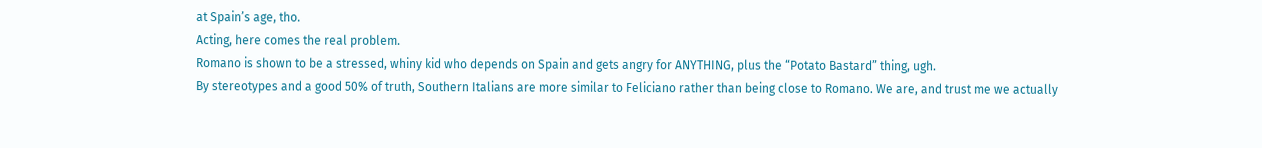at Spain’s age, tho.
Acting, here comes the real problem.
Romano is shown to be a stressed, whiny kid who depends on Spain and gets angry for ANYTHING, plus the “Potato Bastard” thing, ugh.
By stereotypes and a good 50% of truth, Southern Italians are more similar to Feliciano rather than being close to Romano. We are, and trust me we actually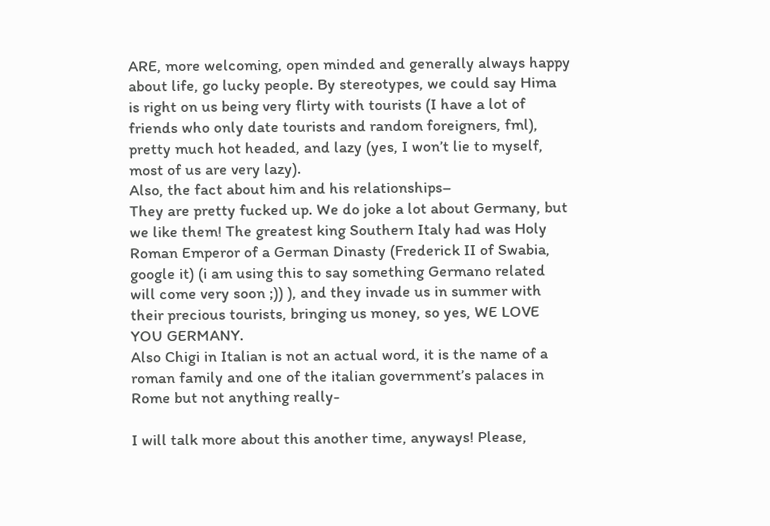ARE, more welcoming, open minded and generally always happy about life, go lucky people. By stereotypes, we could say Hima is right on us being very flirty with tourists (I have a lot of friends who only date tourists and random foreigners, fml), pretty much hot headed, and lazy (yes, I won’t lie to myself, most of us are very lazy).
Also, the fact about him and his relationships–
They are pretty fucked up. We do joke a lot about Germany, but we like them! The greatest king Southern Italy had was Holy Roman Emperor of a German Dinasty (Frederick II of Swabia, google it) (i am using this to say something Germano related will come very soon ;)) ), and they invade us in summer with their precious tourists, bringing us money, so yes, WE LOVE YOU GERMANY.
Also Chigi in Italian is not an actual word, it is the name of a roman family and one of the italian government’s palaces in Rome but not anything really-

I will talk more about this another time, anyways! Please,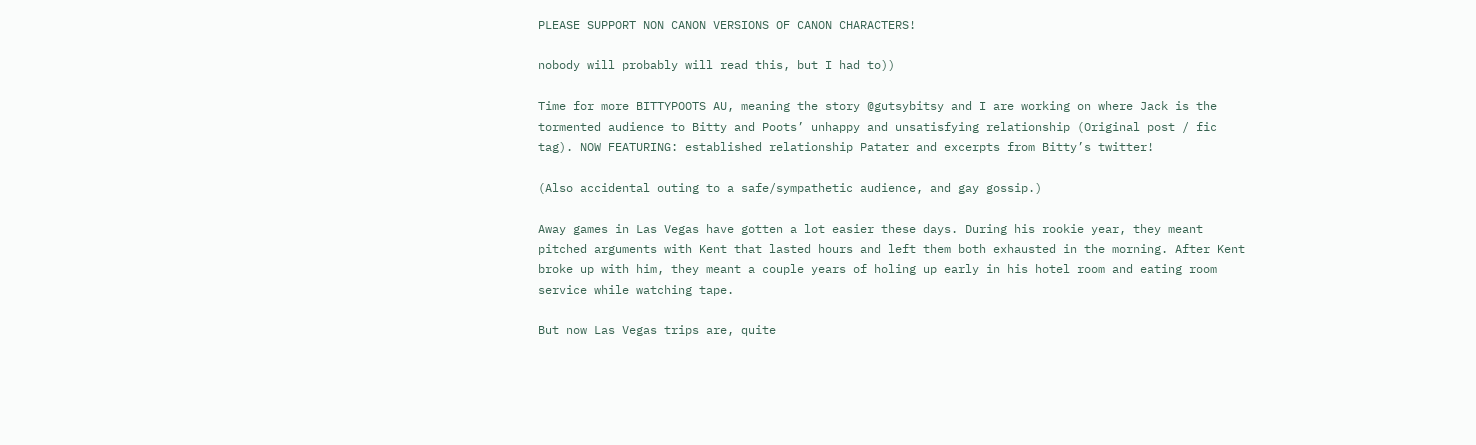PLEASE SUPPORT NON CANON VERSIONS OF CANON CHARACTERS!

nobody will probably will read this, but I had to))

Time for more BITTYPOOTS AU, meaning the story @gutsybitsy and I are working on where Jack is the tormented audience to Bitty and Poots’ unhappy and unsatisfying relationship (Original post / fic tag). NOW FEATURING: established relationship Patater and excerpts from Bitty’s twitter!

(Also accidental outing to a safe/sympathetic audience, and gay gossip.)

Away games in Las Vegas have gotten a lot easier these days. During his rookie year, they meant pitched arguments with Kent that lasted hours and left them both exhausted in the morning. After Kent broke up with him, they meant a couple years of holing up early in his hotel room and eating room service while watching tape.

But now Las Vegas trips are, quite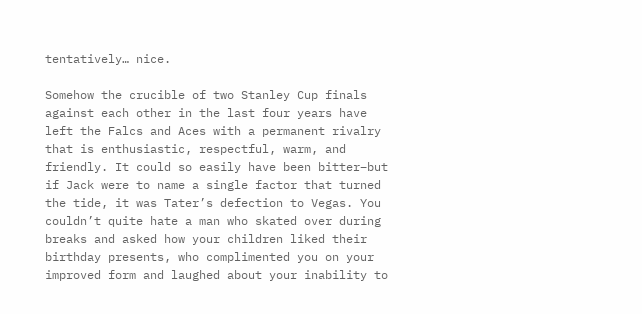tentatively… nice.

Somehow the crucible of two Stanley Cup finals against each other in the last four years have left the Falcs and Aces with a permanent rivalry that is enthusiastic, respectful, warm, and friendly. It could so easily have been bitter–but if Jack were to name a single factor that turned the tide, it was Tater’s defection to Vegas. You couldn’t quite hate a man who skated over during breaks and asked how your children liked their birthday presents, who complimented you on your improved form and laughed about your inability to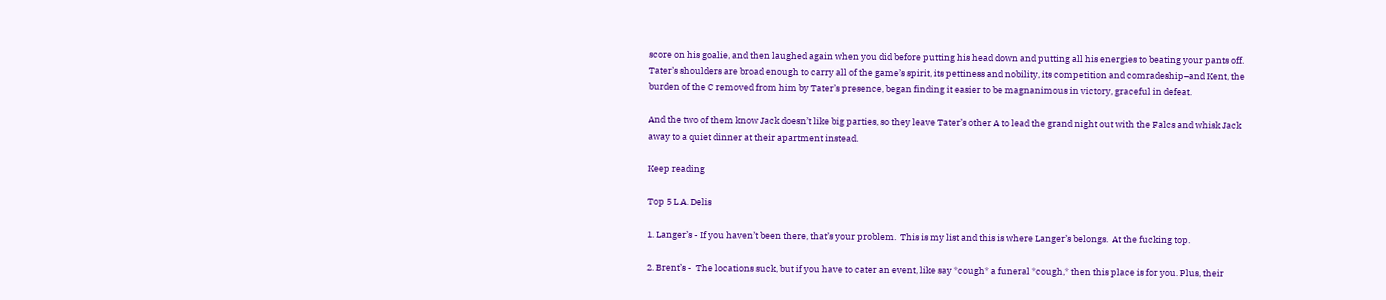score on his goalie, and then laughed again when you did before putting his head down and putting all his energies to beating your pants off. Tater’s shoulders are broad enough to carry all of the game’s spirit, its pettiness and nobility, its competition and comradeship–and Kent, the burden of the C removed from him by Tater’s presence, began finding it easier to be magnanimous in victory, graceful in defeat.

And the two of them know Jack doesn’t like big parties, so they leave Tater’s other A to lead the grand night out with the Falcs and whisk Jack away to a quiet dinner at their apartment instead.

Keep reading

Top 5 L.A. Delis

1. Langer’s - If you haven’t been there, that’s your problem.  This is my list and this is where Langer’s belongs.  At the fucking top.

2. Brent’s -  The locations suck, but if you have to cater an event, like say *cough* a funeral *cough,* then this place is for you. Plus, their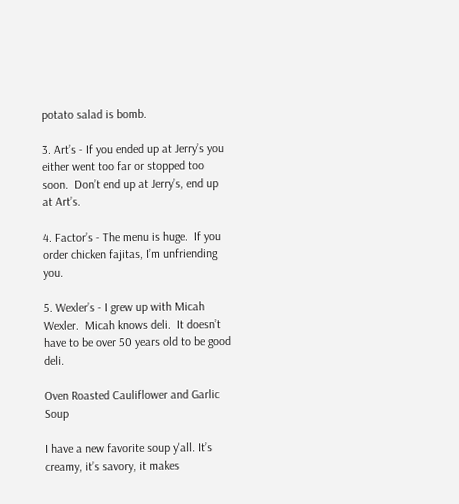potato salad is bomb.

3. Art’s - If you ended up at Jerry’s you either went too far or stopped too soon.  Don’t end up at Jerry’s, end up at Art’s.

4. Factor’s - The menu is huge.  If you order chicken fajitas, I’m unfriending you.

5. Wexler’s - I grew up with Micah Wexler.  Micah knows deli.  It doesn’t have to be over 50 years old to be good deli.

Oven Roasted Cauliflower and Garlic Soup

I have a new favorite soup y'all. It’s creamy, it’s savory, it makes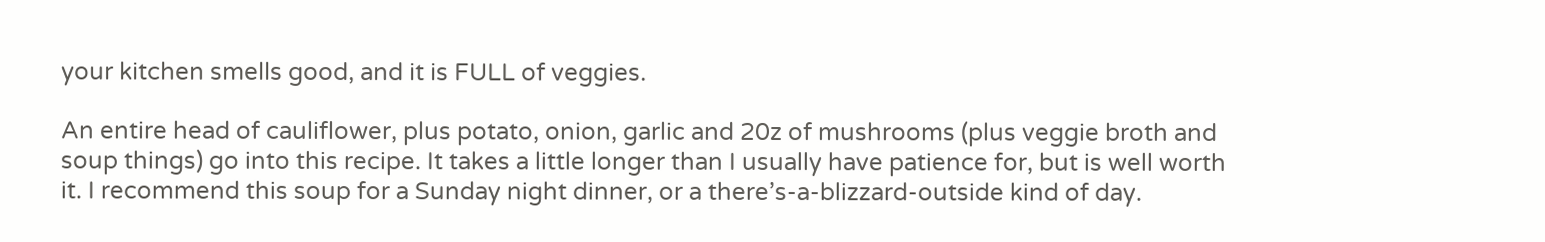your kitchen smells good, and it is FULL of veggies.

An entire head of cauliflower, plus potato, onion, garlic and 20z of mushrooms (plus veggie broth and soup things) go into this recipe. It takes a little longer than I usually have patience for, but is well worth it. I recommend this soup for a Sunday night dinner, or a there’s-a-blizzard-outside kind of day.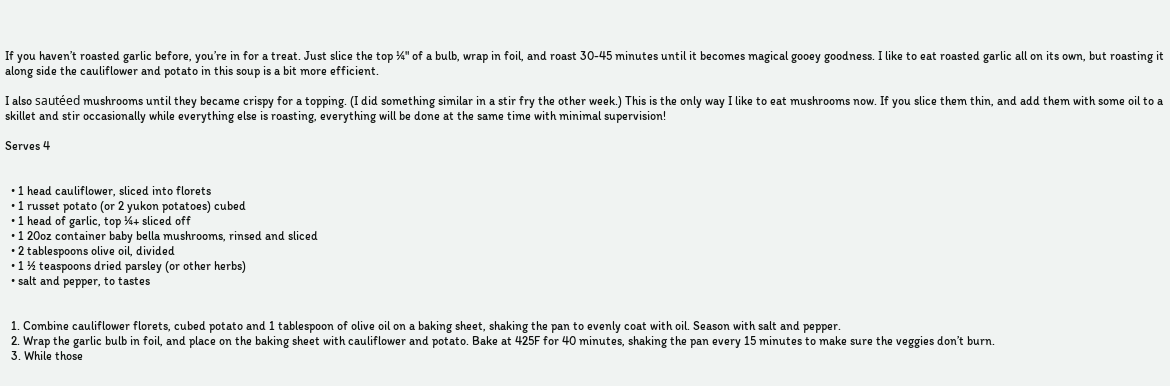If you haven’t roasted garlic before, you’re in for a treat. Just slice the top ¼" of a bulb, wrap in foil, and roast 30-45 minutes until it becomes magical gooey goodness. I like to eat roasted garlic all on its own, but roasting it along side the cauliflower and potato in this soup is a bit more efficient.

I also sautéed mushrooms until they became crispy for a topping. (I did something similar in a stir fry the other week.) This is the only way I like to eat mushrooms now. If you slice them thin, and add them with some oil to a skillet and stir occasionally while everything else is roasting, everything will be done at the same time with minimal supervision!

Serves 4


  • 1 head cauliflower, sliced into florets
  • 1 russet potato (or 2 yukon potatoes) cubed
  • 1 head of garlic, top ¼+ sliced off
  • 1 20oz container baby bella mushrooms, rinsed and sliced
  • 2 tablespoons olive oil, divided
  • 1 ½ teaspoons dried parsley (or other herbs)
  • salt and pepper, to tastes


  1. Combine cauliflower florets, cubed potato and 1 tablespoon of olive oil on a baking sheet, shaking the pan to evenly coat with oil. Season with salt and pepper.
  2. Wrap the garlic bulb in foil, and place on the baking sheet with cauliflower and potato. Bake at 425F for 40 minutes, shaking the pan every 15 minutes to make sure the veggies don’t burn.
  3. While those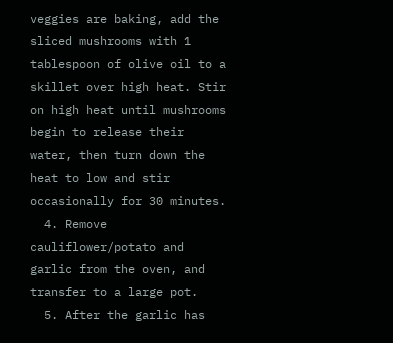veggies are baking, add the sliced mushrooms with 1 tablespoon of olive oil to a skillet over high heat. Stir on high heat until mushrooms begin to release their water, then turn down the heat to low and stir occasionally for 30 minutes.
  4. Remove cauliflower/potato and garlic from the oven, and transfer to a large pot.
  5. After the garlic has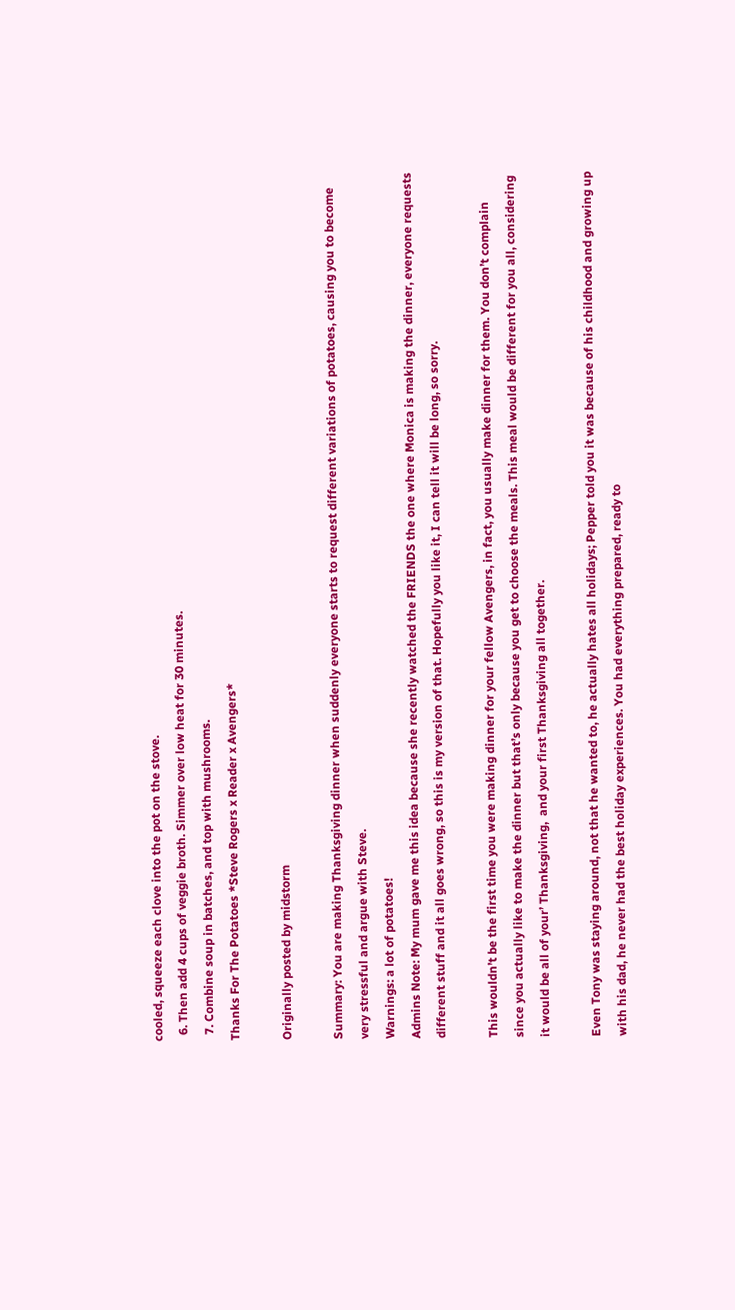cooled, squeeze each clove into the pot on the stove.
  6. Then add 4 cups of veggie broth. Simmer over low heat for 30 minutes.
  7. Combine soup in batches, and top with mushrooms.
Thanks For The Potatoes *Steve Rogers x Reader x Avengers*

Originally posted by midstorm

Summary: You are making Thanksgiving dinner when suddenly everyone starts to request different variations of potatoes, causing you to become very stressful and argue with Steve.
Warnings: a lot of potatoes!
Admins Note: My mum gave me this idea because she recently watched the FRIENDS the one where Monica is making the dinner, everyone requests different stuff and it all goes wrong, so this is my version of that. Hopefully you like it, I can tell it will be long, so sorry.

This wouldn’t be the first time you were making dinner for your fellow Avengers, in fact, you usually make dinner for them. You don’t complain since you actually like to make the dinner but that’s only because you get to choose the meals. This meal would be different for you all, considering it would be all of your’ Thanksgiving,  and your first Thanksgiving all together.

Even Tony was staying around, not that he wanted to, he actually hates all holidays; Pepper told you it was because of his childhood and growing up with his dad, he never had the best holiday experiences. You had everything prepared, ready to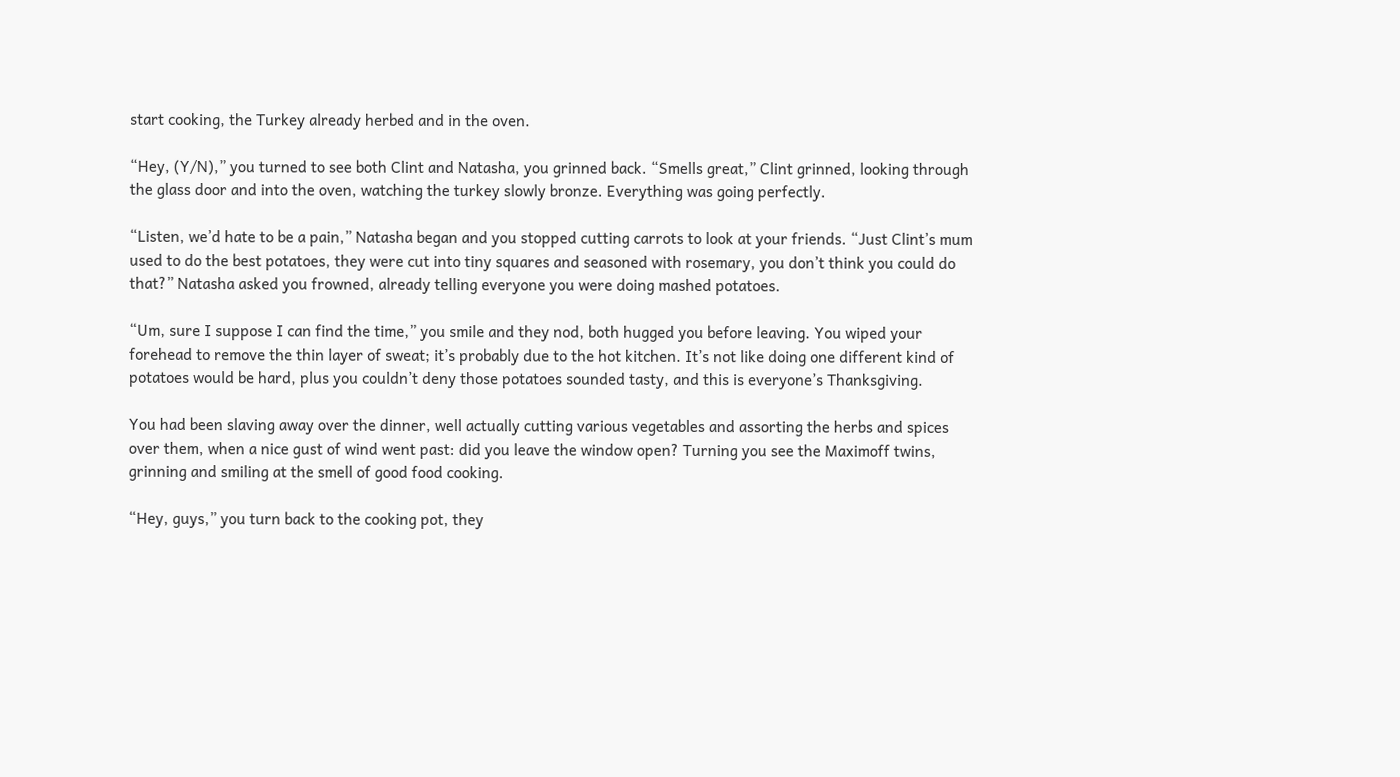start cooking, the Turkey already herbed and in the oven.

“Hey, (Y/N),” you turned to see both Clint and Natasha, you grinned back. “Smells great,” Clint grinned, looking through the glass door and into the oven, watching the turkey slowly bronze. Everything was going perfectly.

“Listen, we’d hate to be a pain,” Natasha began and you stopped cutting carrots to look at your friends. “Just Clint’s mum used to do the best potatoes, they were cut into tiny squares and seasoned with rosemary, you don’t think you could do that?” Natasha asked you frowned, already telling everyone you were doing mashed potatoes.

“Um, sure I suppose I can find the time,” you smile and they nod, both hugged you before leaving. You wiped your forehead to remove the thin layer of sweat; it’s probably due to the hot kitchen. It’s not like doing one different kind of potatoes would be hard, plus you couldn’t deny those potatoes sounded tasty, and this is everyone’s Thanksgiving.

You had been slaving away over the dinner, well actually cutting various vegetables and assorting the herbs and spices over them, when a nice gust of wind went past: did you leave the window open? Turning you see the Maximoff twins, grinning and smiling at the smell of good food cooking.

“Hey, guys,” you turn back to the cooking pot, they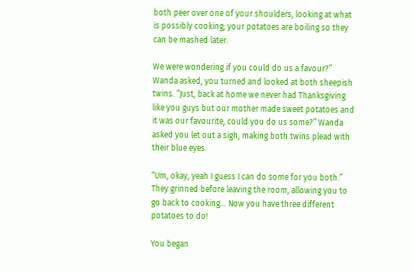both peer over one of your shoulders, looking at what is possibly cooking; your potatoes are boiling so they can be mashed later.

We were wondering if you could do us a favour?” Wanda asked, you turned and looked at both sheepish twins. “Just, back at home we never had Thanksgiving like you guys but our mother made sweet potatoes and it was our favourite, could you do us some?” Wanda asked you let out a sigh, making both twins plead with their blue eyes.

“Um, okay, yeah I guess I can do some for you both.” They grinned before leaving the room, allowing you to go back to cooking… Now you have three different potatoes to do!

You began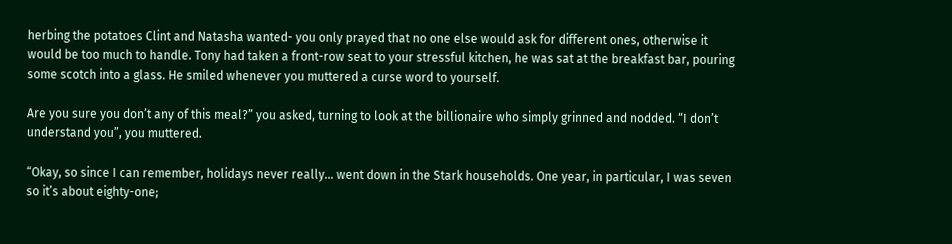herbing the potatoes Clint and Natasha wanted- you only prayed that no one else would ask for different ones, otherwise it would be too much to handle. Tony had taken a front-row seat to your stressful kitchen, he was sat at the breakfast bar, pouring some scotch into a glass. He smiled whenever you muttered a curse word to yourself.

Are you sure you don’t any of this meal?” you asked, turning to look at the billionaire who simply grinned and nodded. “I don’t understand you”, you muttered.

“Okay, so since I can remember, holidays never really… went down in the Stark households. One year, in particular, I was seven so it’s about eighty-one;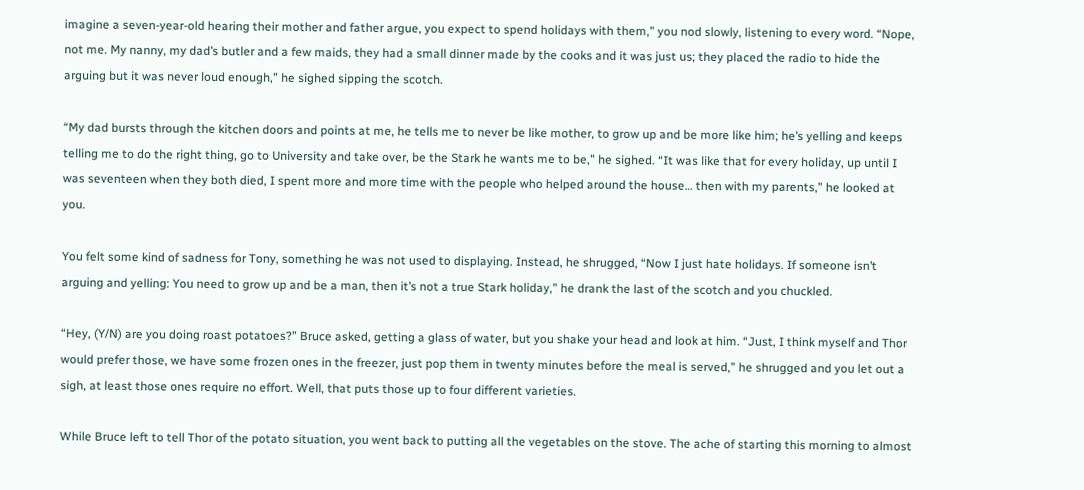imagine a seven-year-old hearing their mother and father argue, you expect to spend holidays with them,” you nod slowly, listening to every word. “Nope, not me. My nanny, my dad’s butler and a few maids, they had a small dinner made by the cooks and it was just us; they placed the radio to hide the arguing but it was never loud enough,” he sighed sipping the scotch.

“My dad bursts through the kitchen doors and points at me, he tells me to never be like mother, to grow up and be more like him; he’s yelling and keeps telling me to do the right thing, go to University and take over, be the Stark he wants me to be,” he sighed. “It was like that for every holiday, up until I was seventeen when they both died, I spent more and more time with the people who helped around the house… then with my parents,” he looked at you.

You felt some kind of sadness for Tony, something he was not used to displaying. Instead, he shrugged, “Now I just hate holidays. If someone isn’t arguing and yelling: You need to grow up and be a man, then it’s not a true Stark holiday,” he drank the last of the scotch and you chuckled.

“Hey, (Y/N) are you doing roast potatoes?” Bruce asked, getting a glass of water, but you shake your head and look at him. “Just, I think myself and Thor would prefer those, we have some frozen ones in the freezer, just pop them in twenty minutes before the meal is served,” he shrugged and you let out a sigh, at least those ones require no effort. Well, that puts those up to four different varieties.

While Bruce left to tell Thor of the potato situation, you went back to putting all the vegetables on the stove. The ache of starting this morning to almost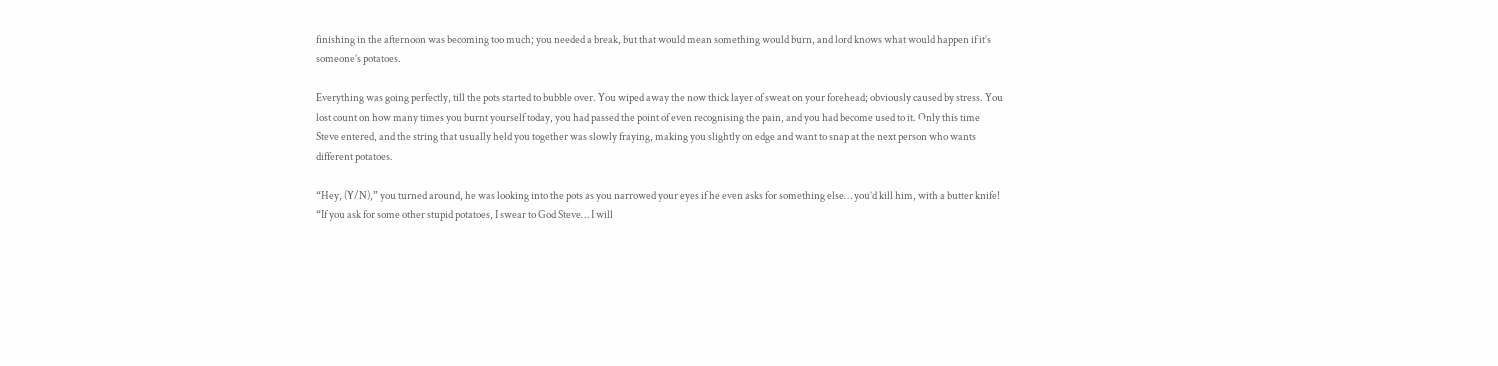finishing in the afternoon was becoming too much; you needed a break, but that would mean something would burn, and lord knows what would happen if it’s someone’s potatoes.

Everything was going perfectly, till the pots started to bubble over. You wiped away the now thick layer of sweat on your forehead; obviously caused by stress. You lost count on how many times you burnt yourself today, you had passed the point of even recognising the pain, and you had become used to it. Only this time Steve entered, and the string that usually held you together was slowly fraying, making you slightly on edge and want to snap at the next person who wants different potatoes.

“Hey, (Y/N),” you turned around, he was looking into the pots as you narrowed your eyes if he even asks for something else… you’d kill him, with a butter knife!
“If you ask for some other stupid potatoes, I swear to God Steve… I will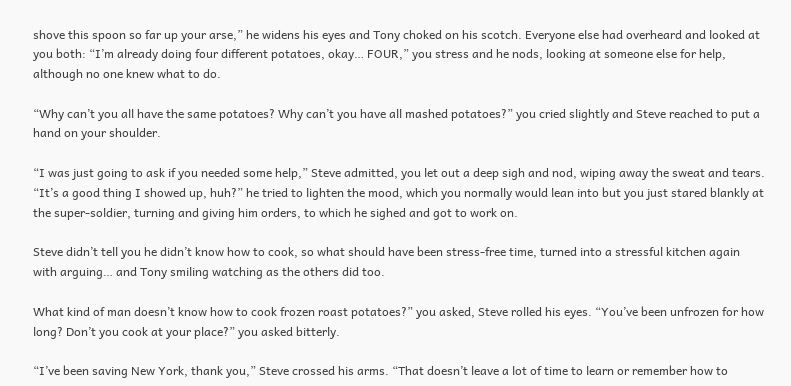shove this spoon so far up your arse,” he widens his eyes and Tony choked on his scotch. Everyone else had overheard and looked at you both: “I’m already doing four different potatoes, okay… FOUR,” you stress and he nods, looking at someone else for help, although no one knew what to do.

“Why can’t you all have the same potatoes? Why can’t you have all mashed potatoes?” you cried slightly and Steve reached to put a hand on your shoulder.

“I was just going to ask if you needed some help,” Steve admitted, you let out a deep sigh and nod, wiping away the sweat and tears. “It’s a good thing I showed up, huh?” he tried to lighten the mood, which you normally would lean into but you just stared blankly at the super-soldier, turning and giving him orders, to which he sighed and got to work on.

Steve didn’t tell you he didn’t know how to cook, so what should have been stress-free time, turned into a stressful kitchen again with arguing… and Tony smiling watching as the others did too.

What kind of man doesn’t know how to cook frozen roast potatoes?” you asked, Steve rolled his eyes. “You’ve been unfrozen for how long? Don’t you cook at your place?” you asked bitterly.

“I’ve been saving New York, thank you,” Steve crossed his arms. “That doesn’t leave a lot of time to learn or remember how to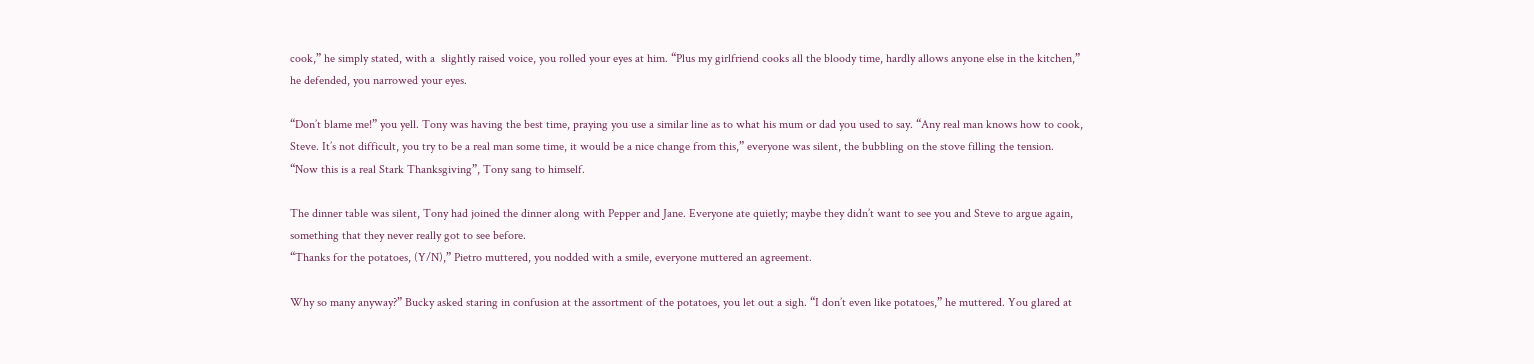cook,” he simply stated, with a  slightly raised voice, you rolled your eyes at him. “Plus my girlfriend cooks all the bloody time, hardly allows anyone else in the kitchen,” he defended, you narrowed your eyes.

“Don’t blame me!” you yell. Tony was having the best time, praying you use a similar line as to what his mum or dad you used to say. “Any real man knows how to cook, Steve. It’s not difficult, you try to be a real man some time, it would be a nice change from this,” everyone was silent, the bubbling on the stove filling the tension.
“Now this is a real Stark Thanksgiving”, Tony sang to himself.

The dinner table was silent, Tony had joined the dinner along with Pepper and Jane. Everyone ate quietly; maybe they didn’t want to see you and Steve to argue again, something that they never really got to see before.
“Thanks for the potatoes, (Y/N),” Pietro muttered, you nodded with a smile, everyone muttered an agreement.

Why so many anyway?” Bucky asked staring in confusion at the assortment of the potatoes, you let out a sigh. “I don’t even like potatoes,” he muttered. You glared at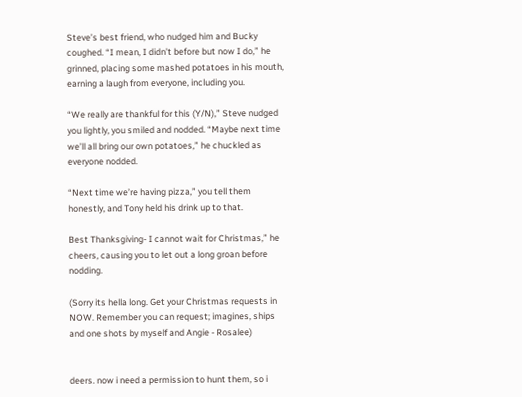Steve’s best friend, who nudged him and Bucky coughed. “I mean, I didn’t before but now I do,” he grinned, placing some mashed potatoes in his mouth, earning a laugh from everyone, including you.

“We really are thankful for this (Y/N),” Steve nudged you lightly, you smiled and nodded. “Maybe next time we’ll all bring our own potatoes,” he chuckled as everyone nodded.

“Next time we’re having pizza,” you tell them honestly, and Tony held his drink up to that.

Best Thanksgiving- I cannot wait for Christmas,” he cheers, causing you to let out a long groan before nodding.

(Sorry its hella long. Get your Christmas requests in NOW. Remember you can request; imagines, ships and one shots by myself and Angie - Rosalee)


deers. now i need a permission to hunt them, so i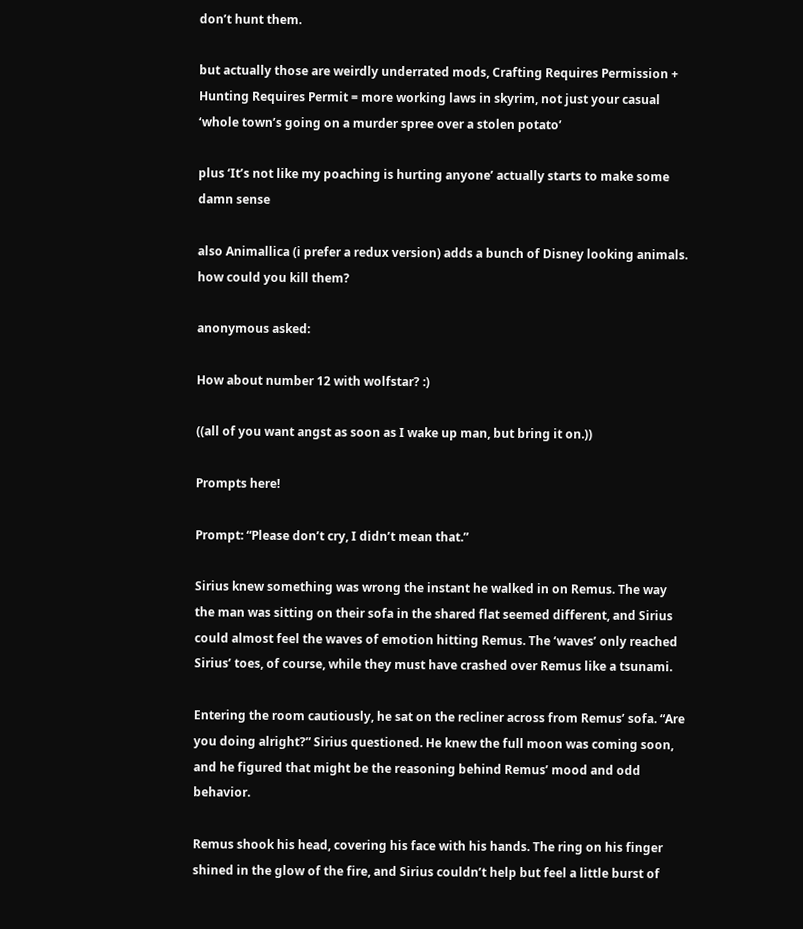don’t hunt them.

but actually those are weirdly underrated mods, Crafting Requires Permission + Hunting Requires Permit = more working laws in skyrim, not just your casual ‘whole town’s going on a murder spree over a stolen potato’

plus ‘It’s not like my poaching is hurting anyone’ actually starts to make some damn sense

also Animallica (i prefer a redux version) adds a bunch of Disney looking animals. how could you kill them?

anonymous asked:

How about number 12 with wolfstar? :)

((all of you want angst as soon as I wake up man, but bring it on.))

Prompts here!

Prompt: “Please don’t cry, I didn’t mean that.”

Sirius knew something was wrong the instant he walked in on Remus. The way the man was sitting on their sofa in the shared flat seemed different, and Sirius could almost feel the waves of emotion hitting Remus. The ‘waves’ only reached Sirius’ toes, of course, while they must have crashed over Remus like a tsunami.

Entering the room cautiously, he sat on the recliner across from Remus’ sofa. “Are you doing alright?” Sirius questioned. He knew the full moon was coming soon, and he figured that might be the reasoning behind Remus’ mood and odd behavior.

Remus shook his head, covering his face with his hands. The ring on his finger shined in the glow of the fire, and Sirius couldn’t help but feel a little burst of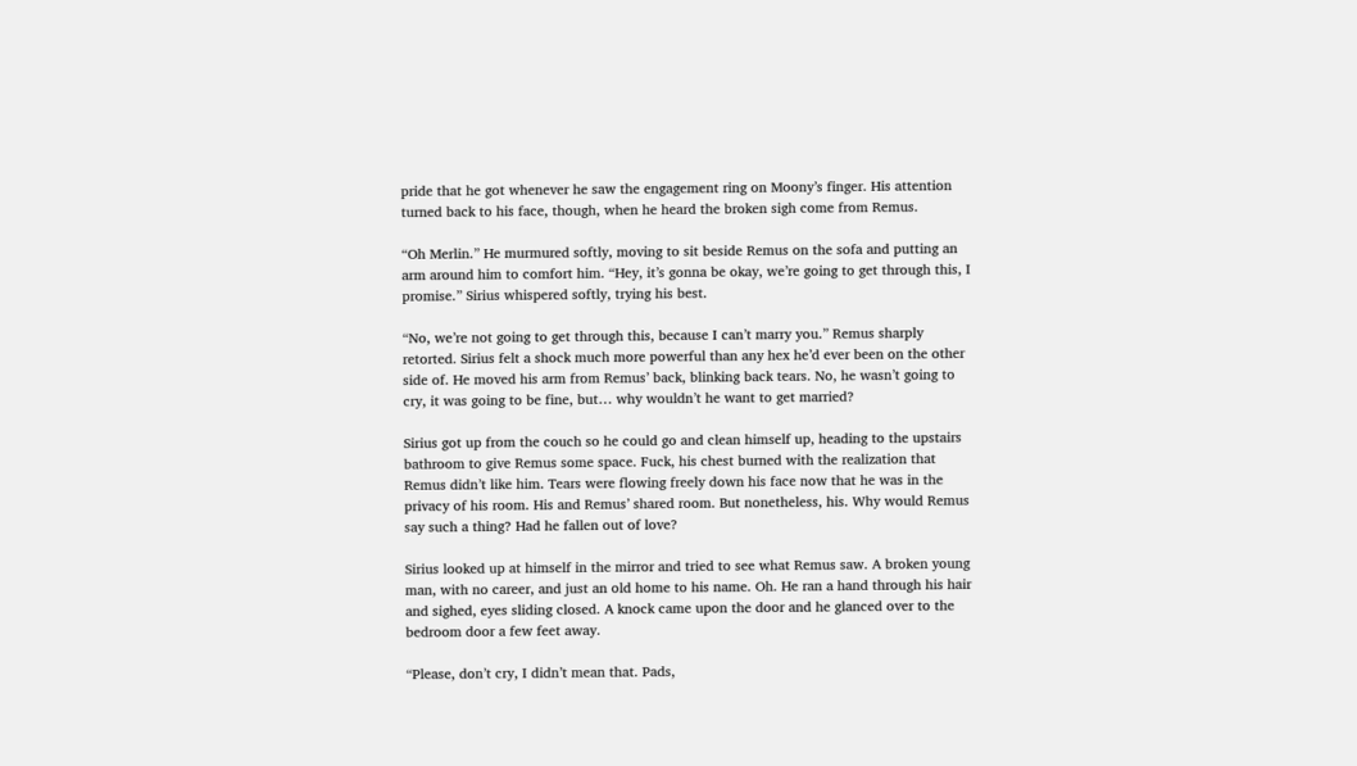pride that he got whenever he saw the engagement ring on Moony’s finger. His attention turned back to his face, though, when he heard the broken sigh come from Remus.

“Oh Merlin.” He murmured softly, moving to sit beside Remus on the sofa and putting an arm around him to comfort him. “Hey, it’s gonna be okay, we’re going to get through this, I promise.” Sirius whispered softly, trying his best.

“No, we’re not going to get through this, because I can’t marry you.” Remus sharply retorted. Sirius felt a shock much more powerful than any hex he’d ever been on the other side of. He moved his arm from Remus’ back, blinking back tears. No, he wasn’t going to cry, it was going to be fine, but… why wouldn’t he want to get married?

Sirius got up from the couch so he could go and clean himself up, heading to the upstairs bathroom to give Remus some space. Fuck, his chest burned with the realization that Remus didn’t like him. Tears were flowing freely down his face now that he was in the privacy of his room. His and Remus’ shared room. But nonetheless, his. Why would Remus say such a thing? Had he fallen out of love?

Sirius looked up at himself in the mirror and tried to see what Remus saw. A broken young man, with no career, and just an old home to his name. Oh. He ran a hand through his hair and sighed, eyes sliding closed. A knock came upon the door and he glanced over to the bedroom door a few feet away.

“Please, don’t cry, I didn’t mean that. Pads,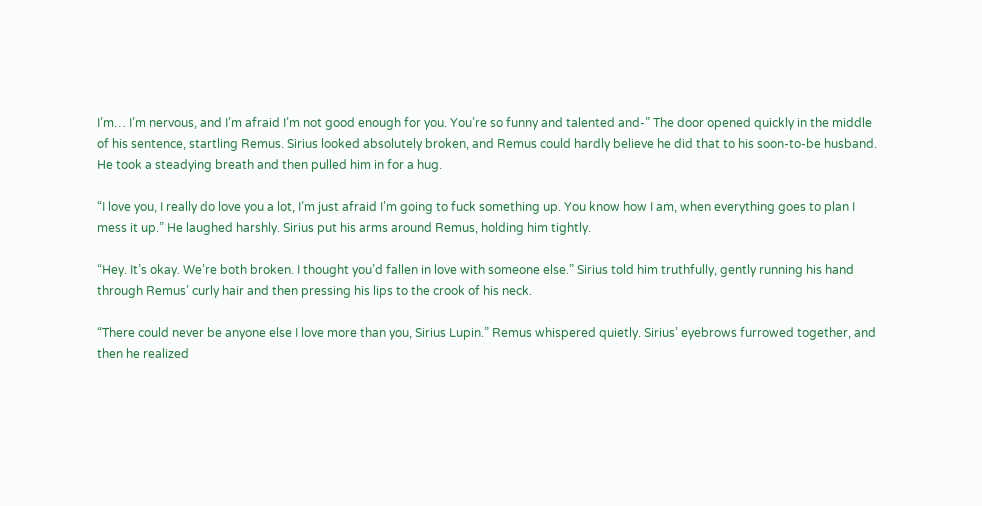I’m… I’m nervous, and I’m afraid I’m not good enough for you. You’re so funny and talented and-” The door opened quickly in the middle of his sentence, startling Remus. Sirius looked absolutely broken, and Remus could hardly believe he did that to his soon-to-be husband. He took a steadying breath and then pulled him in for a hug.

“I love you, I really do love you a lot, I’m just afraid I’m going to fuck something up. You know how I am, when everything goes to plan I mess it up.” He laughed harshly. Sirius put his arms around Remus, holding him tightly.

“Hey. It’s okay. We’re both broken. I thought you’d fallen in love with someone else.” Sirius told him truthfully, gently running his hand through Remus’ curly hair and then pressing his lips to the crook of his neck.

“There could never be anyone else I love more than you, Sirius Lupin.” Remus whispered quietly. Sirius’ eyebrows furrowed together, and then he realized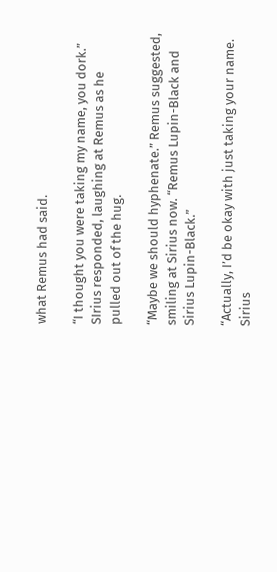what Remus had said.

“I thought you were taking my name, you dork.” SIrius responded, laughing at Remus as he pulled out of the hug.

“Maybe we should hyphenate.” Remus suggested, smiling at Sirius now. “Remus Lupin-Black and Sirius Lupin-Black.”

“Actually, I’d be okay with just taking your name. Sirius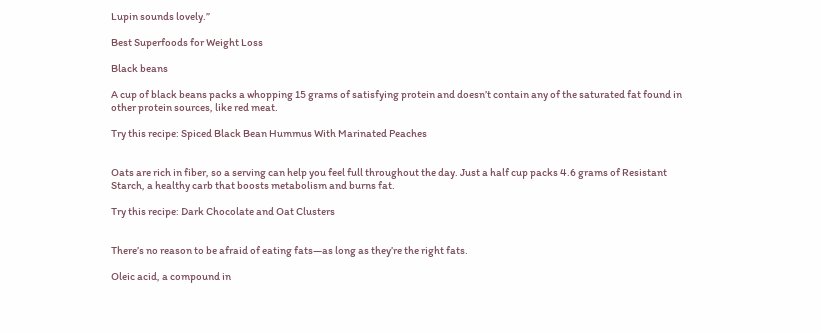Lupin sounds lovely.”

Best Superfoods for Weight Loss

Black beans

A cup of black beans packs a whopping 15 grams of satisfying protein and doesn’t contain any of the saturated fat found in other protein sources, like red meat.

Try this recipe: Spiced Black Bean Hummus With Marinated Peaches


Oats are rich in fiber, so a serving can help you feel full throughout the day. Just a half cup packs 4.6 grams of Resistant Starch, a healthy carb that boosts metabolism and burns fat.

Try this recipe: Dark Chocolate and Oat Clusters


There’s no reason to be afraid of eating fats—as long as they’re the right fats.

Oleic acid, a compound in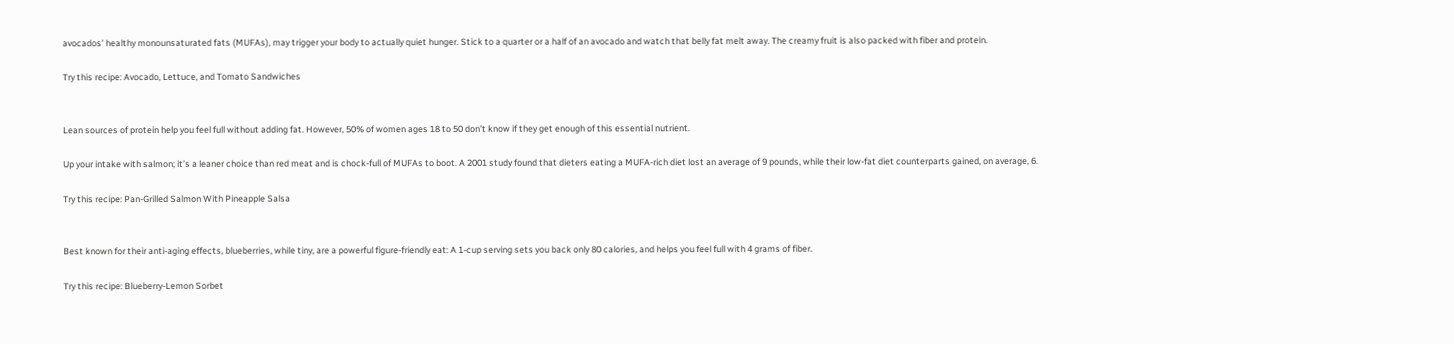avocados’ healthy monounsaturated fats (MUFAs), may trigger your body to actually quiet hunger. Stick to a quarter or a half of an avocado and watch that belly fat melt away. The creamy fruit is also packed with fiber and protein.

Try this recipe: Avocado, Lettuce, and Tomato Sandwiches


Lean sources of protein help you feel full without adding fat. However, 50% of women ages 18 to 50 don’t know if they get enough of this essential nutrient.

Up your intake with salmon; it’s a leaner choice than red meat and is chock-full of MUFAs to boot. A 2001 study found that dieters eating a MUFA-rich diet lost an average of 9 pounds, while their low-fat diet counterparts gained, on average, 6.

Try this recipe: Pan-Grilled Salmon With Pineapple Salsa


Best known for their anti-aging effects, blueberries, while tiny, are a powerful figure-friendly eat: A 1-cup serving sets you back only 80 calories, and helps you feel full with 4 grams of fiber.

Try this recipe: Blueberry-Lemon Sorbet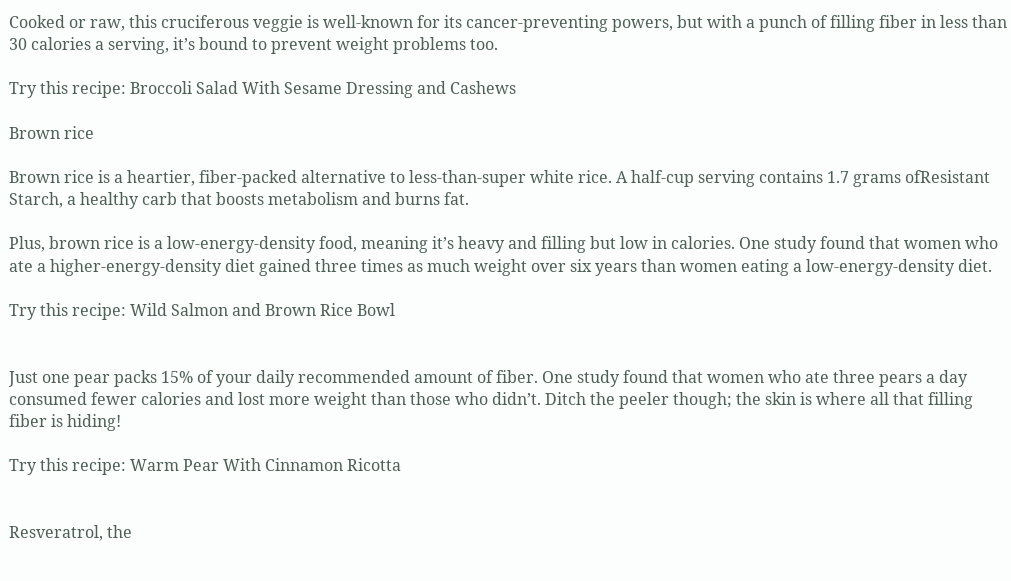Cooked or raw, this cruciferous veggie is well-known for its cancer-preventing powers, but with a punch of filling fiber in less than 30 calories a serving, it’s bound to prevent weight problems too.

Try this recipe: Broccoli Salad With Sesame Dressing and Cashews

Brown rice

Brown rice is a heartier, fiber-packed alternative to less-than-super white rice. A half-cup serving contains 1.7 grams ofResistant Starch, a healthy carb that boosts metabolism and burns fat.

Plus, brown rice is a low-energy-density food, meaning it’s heavy and filling but low in calories. One study found that women who ate a higher-energy-density diet gained three times as much weight over six years than women eating a low-energy-density diet.

Try this recipe: Wild Salmon and Brown Rice Bowl


Just one pear packs 15% of your daily recommended amount of fiber. One study found that women who ate three pears a day consumed fewer calories and lost more weight than those who didn’t. Ditch the peeler though; the skin is where all that filling fiber is hiding!

Try this recipe: Warm Pear With Cinnamon Ricotta


Resveratrol, the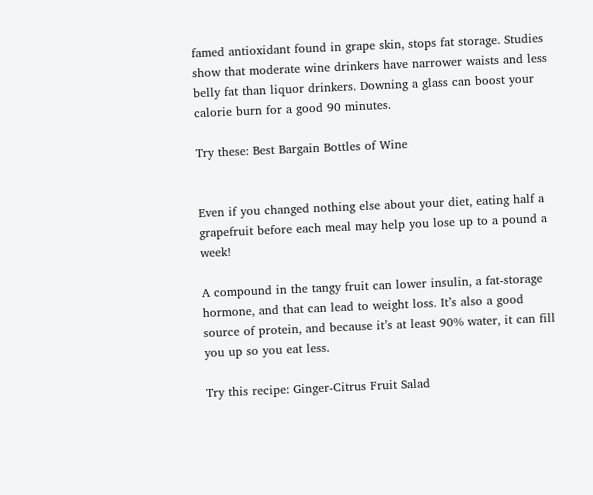famed antioxidant found in grape skin, stops fat storage. Studies show that moderate wine drinkers have narrower waists and less belly fat than liquor drinkers. Downing a glass can boost your calorie burn for a good 90 minutes.

Try these: Best Bargain Bottles of Wine


Even if you changed nothing else about your diet, eating half a grapefruit before each meal may help you lose up to a pound a week!

A compound in the tangy fruit can lower insulin, a fat-storage hormone, and that can lead to weight loss. It’s also a good source of protein, and because it’s at least 90% water, it can fill you up so you eat less.

Try this recipe: Ginger-Citrus Fruit Salad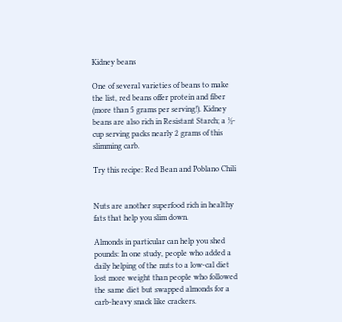Kidney beans

One of several varieties of beans to make the list, red beans offer protein and fiber (more than 5 grams per serving!). Kidney beans are also rich in Resistant Starch; a ½-cup serving packs nearly 2 grams of this slimming carb.

Try this recipe: Red Bean and Poblano Chili


Nuts are another superfood rich in healthy fats that help you slim down.

Almonds in particular can help you shed pounds: In one study, people who added a daily helping of the nuts to a low-cal diet lost more weight than people who followed the same diet but swapped almonds for a carb-heavy snack like crackers.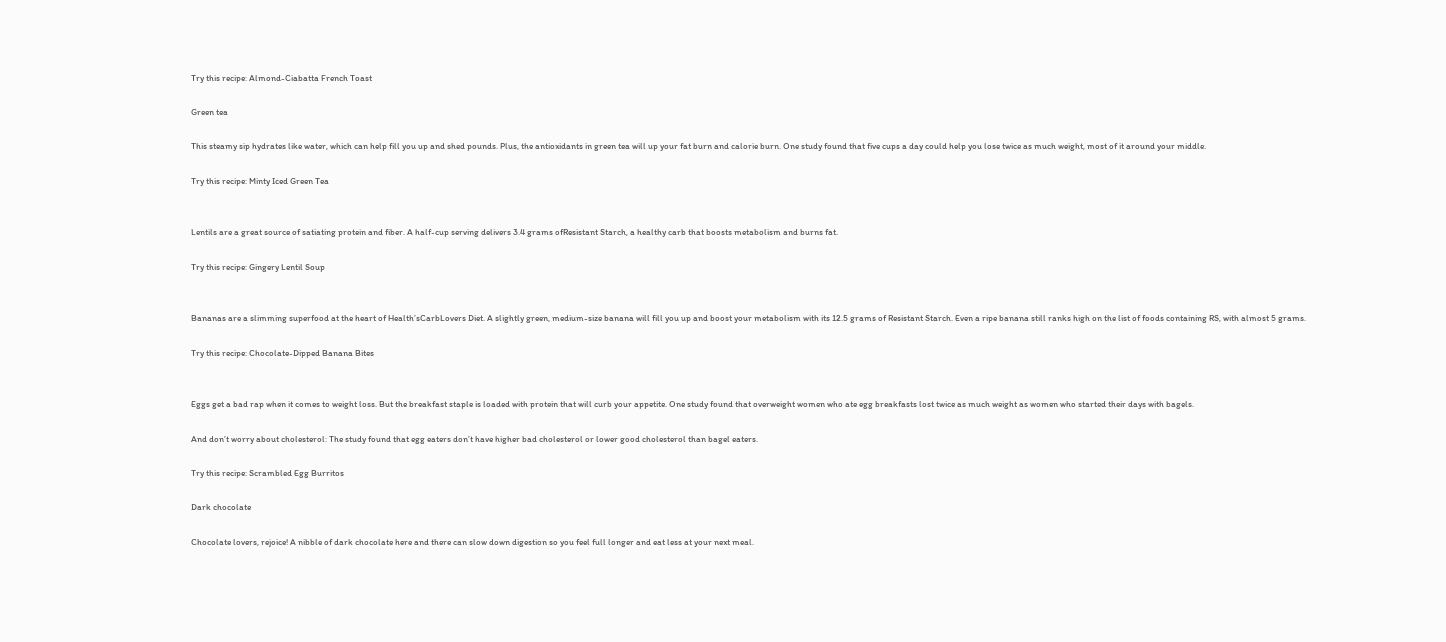Try this recipe: Almond-Ciabatta French Toast

Green tea

This steamy sip hydrates like water, which can help fill you up and shed pounds. Plus, the antioxidants in green tea will up your fat burn and calorie burn. One study found that five cups a day could help you lose twice as much weight, most of it around your middle.

Try this recipe: Minty Iced Green Tea


Lentils are a great source of satiating protein and fiber. A half-cup serving delivers 3.4 grams ofResistant Starch, a healthy carb that boosts metabolism and burns fat.

Try this recipe: Gingery Lentil Soup


Bananas are a slimming superfood at the heart of Health’sCarbLovers Diet. A slightly green, medium-size banana will fill you up and boost your metabolism with its 12.5 grams of Resistant Starch. Even a ripe banana still ranks high on the list of foods containing RS, with almost 5 grams.

Try this recipe: Chocolate-Dipped Banana Bites


Eggs get a bad rap when it comes to weight loss. But the breakfast staple is loaded with protein that will curb your appetite. One study found that overweight women who ate egg breakfasts lost twice as much weight as women who started their days with bagels.

And don’t worry about cholesterol: The study found that egg eaters don’t have higher bad cholesterol or lower good cholesterol than bagel eaters.

Try this recipe: Scrambled Egg Burritos

Dark chocolate

Chocolate lovers, rejoice! A nibble of dark chocolate here and there can slow down digestion so you feel full longer and eat less at your next meal.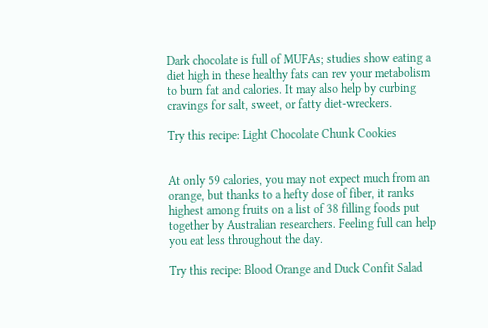Dark chocolate is full of MUFAs; studies show eating a diet high in these healthy fats can rev your metabolism to burn fat and calories. It may also help by curbing cravings for salt, sweet, or fatty diet-wreckers.

Try this recipe: Light Chocolate Chunk Cookies


At only 59 calories, you may not expect much from an orange, but thanks to a hefty dose of fiber, it ranks highest among fruits on a list of 38 filling foods put together by Australian researchers. Feeling full can help you eat less throughout the day.

Try this recipe: Blood Orange and Duck Confit Salad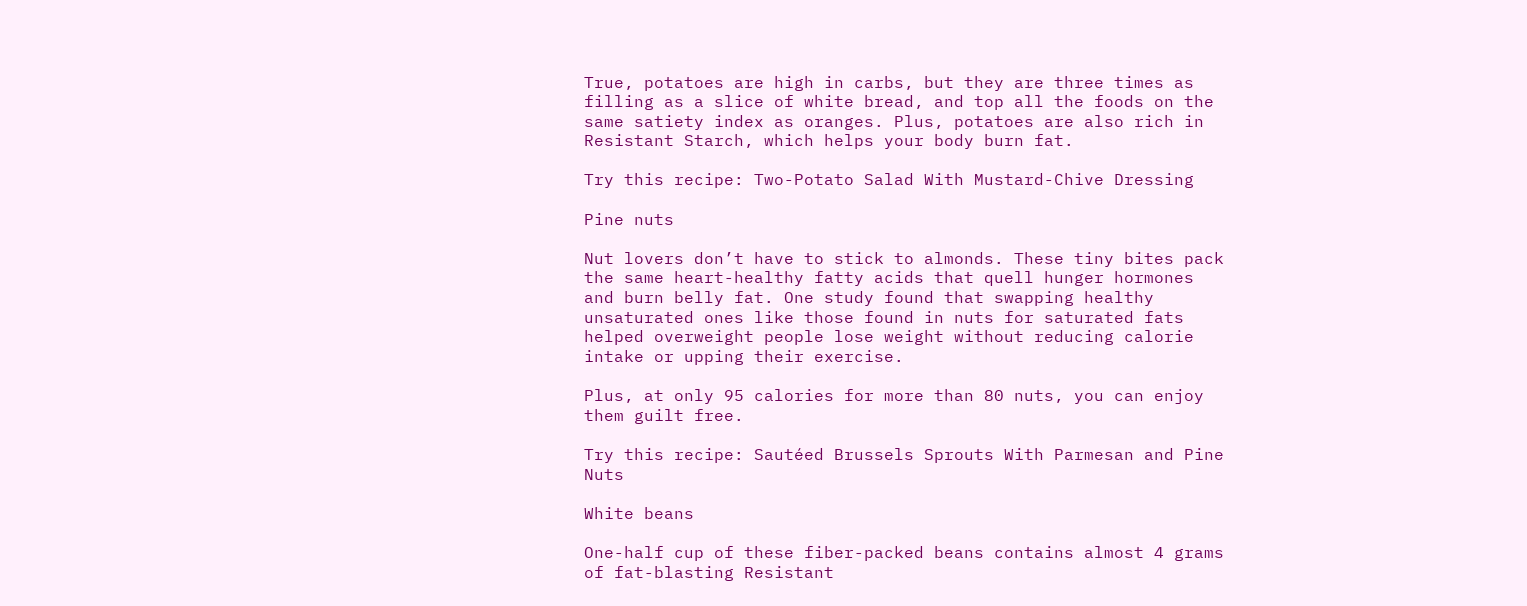True, potatoes are high in carbs, but they are three times as filling as a slice of white bread, and top all the foods on the same satiety index as oranges. Plus, potatoes are also rich in Resistant Starch, which helps your body burn fat.

Try this recipe: Two-Potato Salad With Mustard-Chive Dressing

Pine nuts

Nut lovers don’t have to stick to almonds. These tiny bites pack the same heart-healthy fatty acids that quell hunger hormones and burn belly fat. One study found that swapping healthy unsaturated ones like those found in nuts for saturated fats helped overweight people lose weight without reducing calorie intake or upping their exercise.

Plus, at only 95 calories for more than 80 nuts, you can enjoy them guilt free.

Try this recipe: Sautéed Brussels Sprouts With Parmesan and Pine Nuts

White beans

One-half cup of these fiber-packed beans contains almost 4 grams of fat-blasting Resistant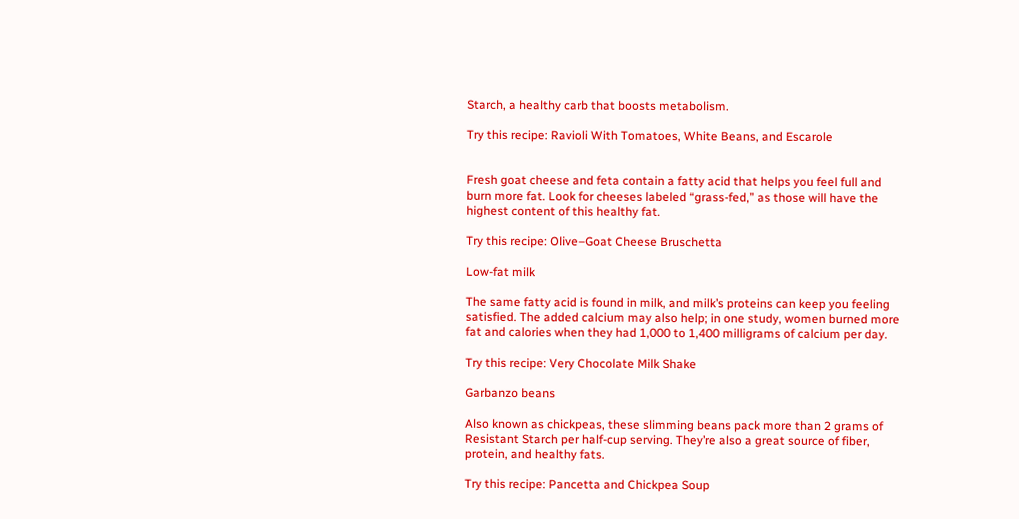Starch, a healthy carb that boosts metabolism.

Try this recipe: Ravioli With Tomatoes, White Beans, and Escarole


Fresh goat cheese and feta contain a fatty acid that helps you feel full and burn more fat. Look for cheeses labeled “grass-fed,” as those will have the highest content of this healthy fat.

Try this recipe: Olive–Goat Cheese Bruschetta

Low-fat milk

The same fatty acid is found in milk, and milk’s proteins can keep you feeling satisfied. The added calcium may also help; in one study, women burned more fat and calories when they had 1,000 to 1,400 milligrams of calcium per day.

Try this recipe: Very Chocolate Milk Shake

Garbanzo beans

Also known as chickpeas, these slimming beans pack more than 2 grams of Resistant Starch per half-cup serving. They’re also a great source of fiber, protein, and healthy fats.

Try this recipe: Pancetta and Chickpea Soup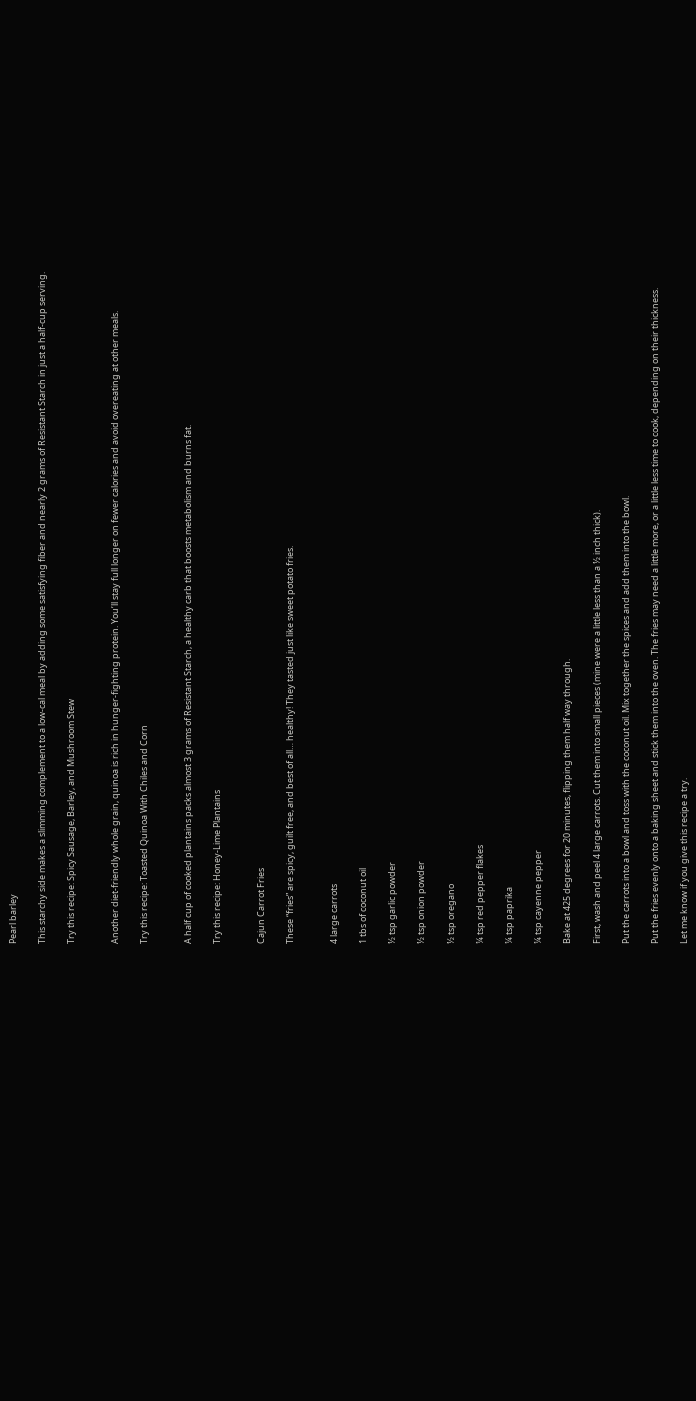Pearl barley

This starchy side makes a slimming complement to a low-cal meal by adding some satisfying fiber and nearly 2 grams of Resistant Starch in just a half-cup serving.

Try this recipe: Spicy Sausage, Barley, and Mushroom Stew


Another diet-friendly whole grain, quinoa is rich in hunger-fighting protein. You’ll stay full longer on fewer calories and avoid overeating at other meals.

Try this recipe: Toasted Quinoa With Chiles and Corn


A half cup of cooked plantains packs almost 3 grams of Resistant Starch, a healthy carb that boosts metabolism and burns fat.

Try this recipe: Honey-Lime Plantains


Cajun Carrot Fries

These “fries” are spicy, guilt free, and best of all… healthy! They tasted just like sweet potato fries.


4 large carrots

1 tbs of coconut oil

½ tsp garlic powder

½ tsp onion powder

½ tsp oregano

¼ tsp red pepper flakes

¼ tsp paprika

¼ tsp cayenne pepper

Bake at 425 degrees for 20 minutes, flipping them half way through.

First, wash and peel 4 large carrots. Cut them into small pieces (mine were a little less than a ½ inch thick).

Put the carrots into a bowl and toss with the coconut oil. Mix together the spices and add them into the bowl.

Put the fries evenly onto a baking sheet and stick them into the oven. The fries may need a little more, or a little less time to cook, depending on their thickness.

Let me know if you give this recipe a try.